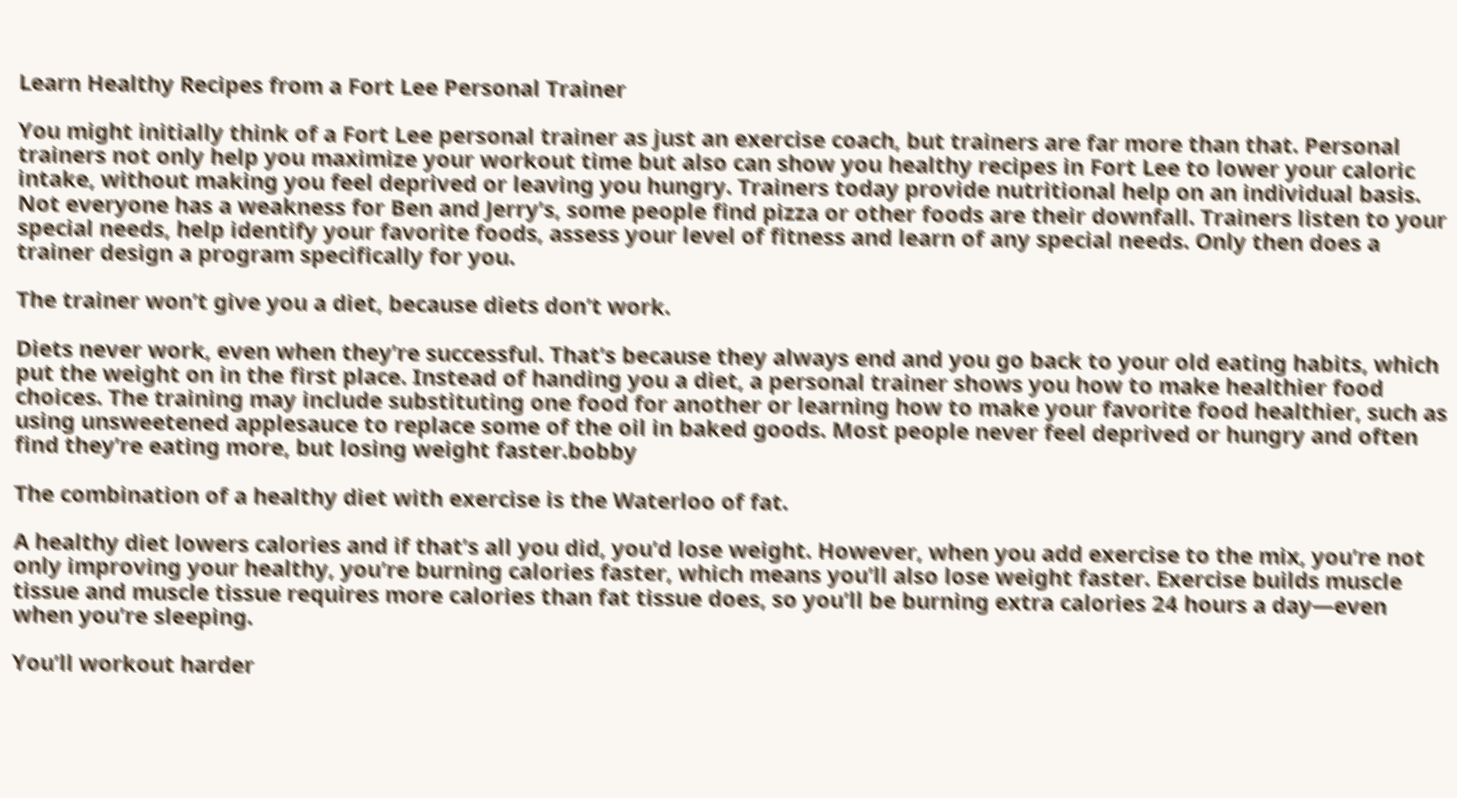Learn Healthy Recipes from a Fort Lee Personal Trainer

You might initially think of a Fort Lee personal trainer as just an exercise coach, but trainers are far more than that. Personal trainers not only help you maximize your workout time but also can show you healthy recipes in Fort Lee to lower your caloric intake, without making you feel deprived or leaving you hungry. Trainers today provide nutritional help on an individual basis. Not everyone has a weakness for Ben and Jerry’s, some people find pizza or other foods are their downfall. Trainers listen to your special needs, help identify your favorite foods, assess your level of fitness and learn of any special needs. Only then does a trainer design a program specifically for you.

The trainer won’t give you a diet, because diets don’t work.

Diets never work, even when they’re successful. That’s because they always end and you go back to your old eating habits, which put the weight on in the first place. Instead of handing you a diet, a personal trainer shows you how to make healthier food choices. The training may include substituting one food for another or learning how to make your favorite food healthier, such as using unsweetened applesauce to replace some of the oil in baked goods. Most people never feel deprived or hungry and often find they’re eating more, but losing weight faster.bobby

The combination of a healthy diet with exercise is the Waterloo of fat.

A healthy diet lowers calories and if that’s all you did, you’d lose weight. However, when you add exercise to the mix, you’re not only improving your healthy, you’re burning calories faster, which means you’ll also lose weight faster. Exercise builds muscle tissue and muscle tissue requires more calories than fat tissue does, so you’ll be burning extra calories 24 hours a day—even when you’re sleeping.

You’ll workout harder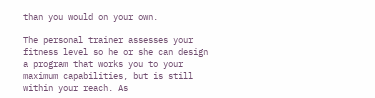than you would on your own.

The personal trainer assesses your fitness level so he or she can design a program that works you to your maximum capabilities, but is still within your reach. As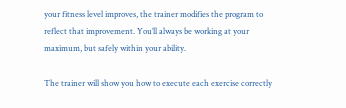your fitness level improves, the trainer modifies the program to reflect that improvement. You’ll always be working at your maximum, but safely within your ability.

The trainer will show you how to execute each exercise correctly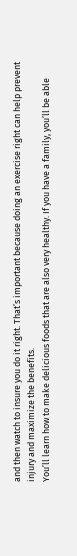and then watch to insure you do it right. That’s important because doing an exercise right can help prevent injury and maximize the benefits.
You’ll learn how to make delicious foods that are also very healthy. If you have a family, you’ll be able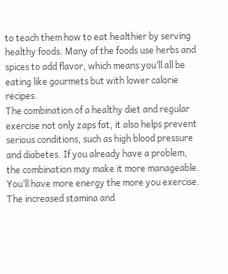to teach them how to eat healthier by serving healthy foods. Many of the foods use herbs and spices to add flavor, which means you’ll all be eating like gourmets but with lower calorie recipes.
The combination of a healthy diet and regular exercise not only zaps fat, it also helps prevent serious conditions, such as high blood pressure and diabetes. If you already have a problem, the combination may make it more manageable.
You’ll have more energy the more you exercise. The increased stamina and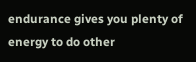endurance gives you plenty of energy to do other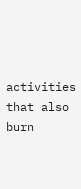activities that also burn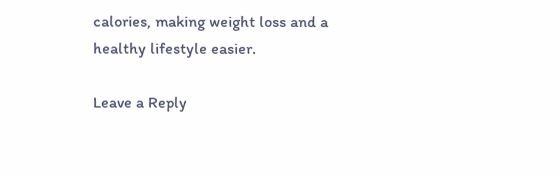calories, making weight loss and a healthy lifestyle easier.

Leave a Reply